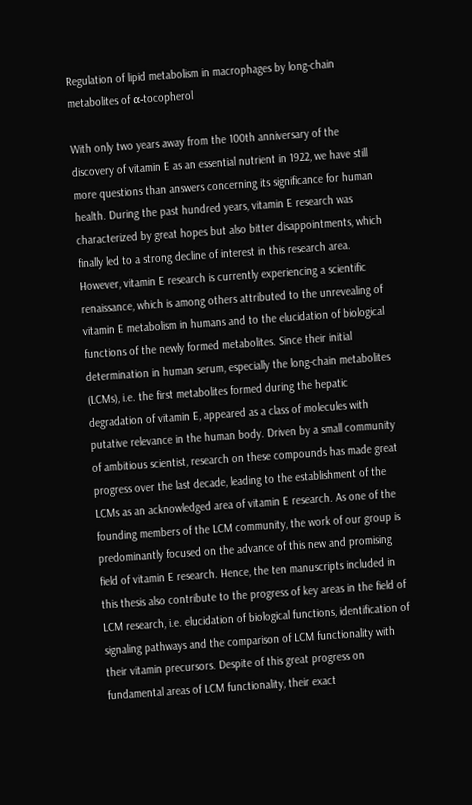Regulation of lipid metabolism in macrophages by long-chain metabolites of α-tocopherol

With only two years away from the 100th anniversary of the discovery of vitamin E as an essential nutrient in 1922, we have still more questions than answers concerning its significance for human health. During the past hundred years, vitamin E research was characterized by great hopes but also bitter disappointments, which finally led to a strong decline of interest in this research area. However, vitamin E research is currently experiencing a scientific renaissance, which is among others attributed to the unrevealing of vitamin E metabolism in humans and to the elucidation of biological functions of the newly formed metabolites. Since their initial determination in human serum, especially the long-chain metabolites (LCMs), i.e. the first metabolites formed during the hepatic degradation of vitamin E, appeared as a class of molecules with putative relevance in the human body. Driven by a small community of ambitious scientist, research on these compounds has made great progress over the last decade, leading to the establishment of the LCMs as an acknowledged area of vitamin E research. As one of the founding members of the LCM community, the work of our group is predominantly focused on the advance of this new and promising field of vitamin E research. Hence, the ten manuscripts included in this thesis also contribute to the progress of key areas in the field of LCM research, i.e. elucidation of biological functions, identification of signaling pathways and the comparison of LCM functionality with their vitamin precursors. Despite of this great progress on fundamental areas of LCM functionality, their exact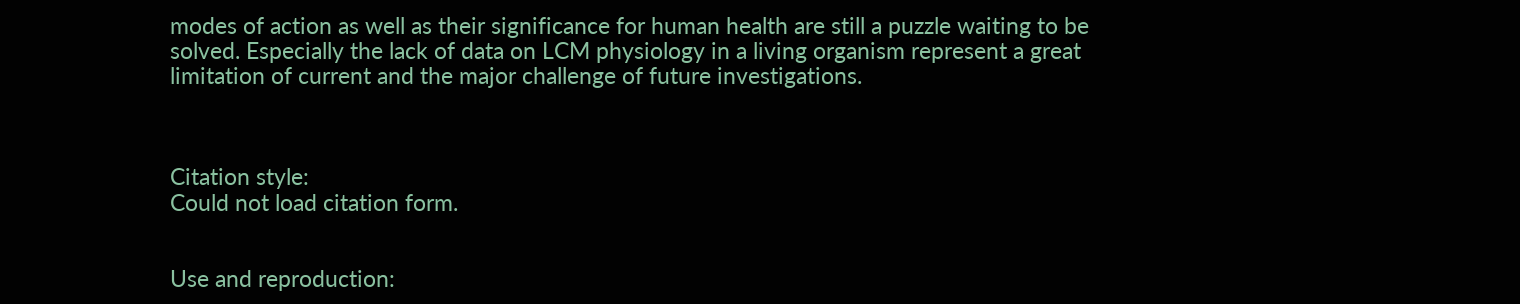modes of action as well as their significance for human health are still a puzzle waiting to be solved. Especially the lack of data on LCM physiology in a living organism represent a great limitation of current and the major challenge of future investigations.



Citation style:
Could not load citation form.


Use and reproduction: